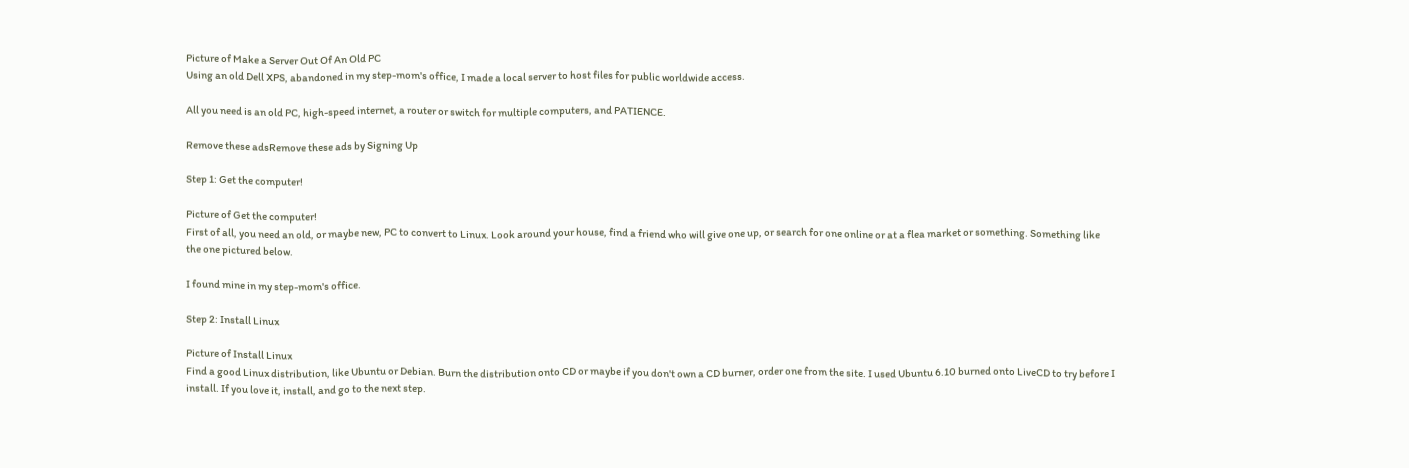Picture of Make a Server Out Of An Old PC
Using an old Dell XPS, abandoned in my step-mom's office, I made a local server to host files for public worldwide access.

All you need is an old PC, high-speed internet, a router or switch for multiple computers, and PATIENCE.

Remove these adsRemove these ads by Signing Up

Step 1: Get the computer!

Picture of Get the computer!
First of all, you need an old, or maybe new, PC to convert to Linux. Look around your house, find a friend who will give one up, or search for one online or at a flea market or something. Something like the one pictured below.

I found mine in my step-mom's office.

Step 2: Install Linux

Picture of Install Linux
Find a good Linux distribution, like Ubuntu or Debian. Burn the distribution onto CD or maybe if you don't own a CD burner, order one from the site. I used Ubuntu 6.10 burned onto LiveCD to try before I install. If you love it, install, and go to the next step.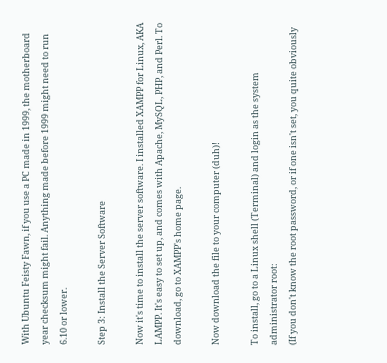With Ubuntu Feisty Fawn, if you use a PC made in 1999, the motherboard year checksum might fail. Anything made before 1999 might need to run 6.10 or lower.

Step 3: Install the Server Software

Now it's time to install the server software. I installed XAMPP for Linux, AKA LAMPP. It's easy to set up, and comes with Apache, MySQL, PHP, and Perl. To download, go to XAMPP's home page.

Now download the file to your computer (duh)!

To install, go to a Linux shell (Terminal) and login as the system administrator root:
(If you don't know the root password, or if one isn't set, you quite obviously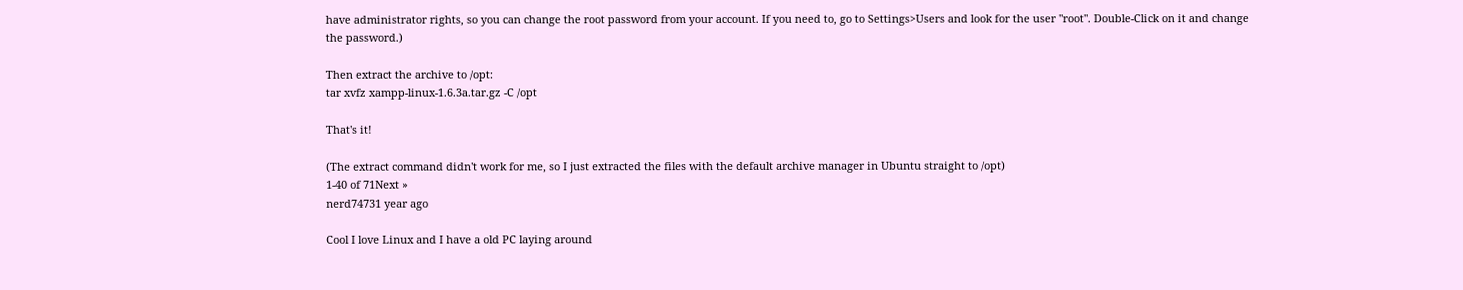have administrator rights, so you can change the root password from your account. If you need to, go to Settings>Users and look for the user "root". Double-Click on it and change the password.)

Then extract the archive to /opt:
tar xvfz xampp-linux-1.6.3a.tar.gz -C /opt

That's it!

(The extract command didn't work for me, so I just extracted the files with the default archive manager in Ubuntu straight to /opt)
1-40 of 71Next »
nerd74731 year ago

Cool I love Linux and I have a old PC laying around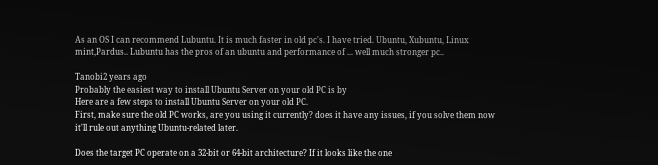As an OS I can recommend Lubuntu. It is much faster in old pc's. I have tried. Ubuntu, Xubuntu, Linux mint,Pardus.. Lubuntu has the pros of an ubuntu and performance of ... well much stronger pc..

Tanobi2 years ago
Probably the easiest way to install Ubuntu Server on your old PC is by
Here are a few steps to install Ubuntu Server on your old PC.
First, make sure the old PC works, are you using it currently? does it have any issues, if you solve them now it'll rule out anything Ubuntu-related later.

Does the target PC operate on a 32-bit or 64-bit architecture? If it looks like the one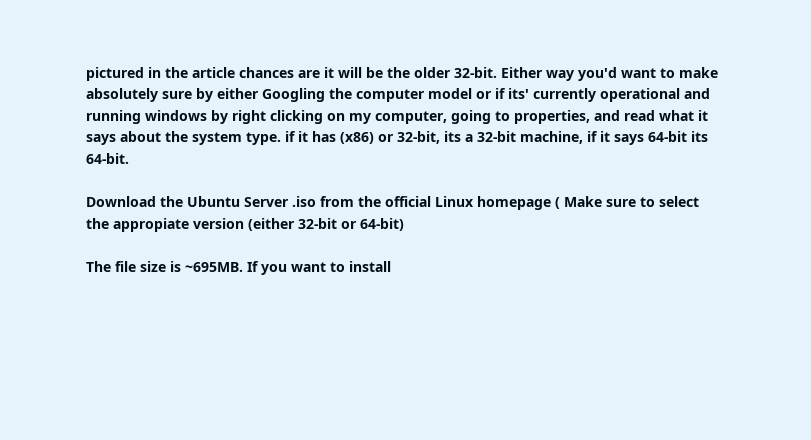pictured in the article chances are it will be the older 32-bit. Either way you'd want to make absolutely sure by either Googling the computer model or if its' currently operational and running windows by right clicking on my computer, going to properties, and read what it says about the system type. if it has (x86) or 32-bit, its a 32-bit machine, if it says 64-bit its 64-bit.

Download the Ubuntu Server .iso from the official Linux homepage ( Make sure to select the appropiate version (either 32-bit or 64-bit)

The file size is ~695MB. If you want to install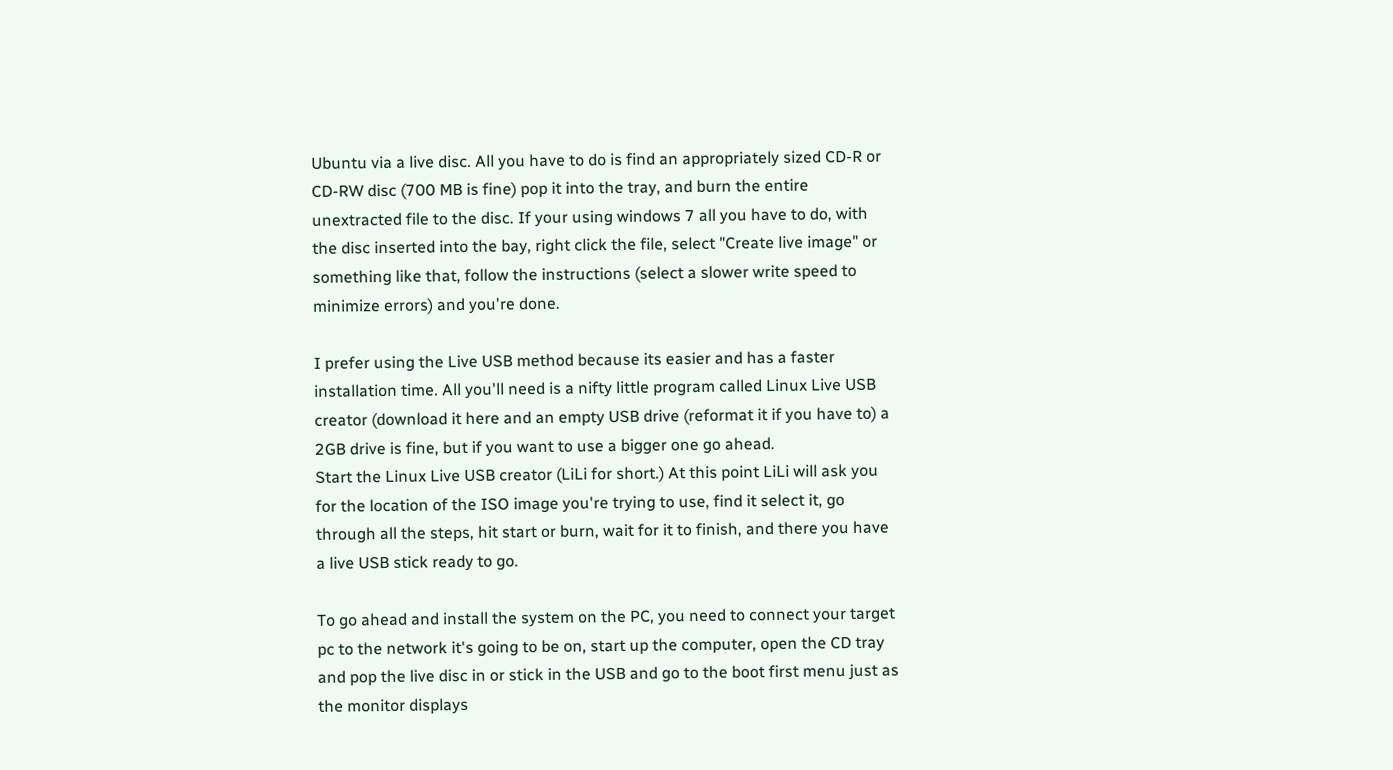Ubuntu via a live disc. All you have to do is find an appropriately sized CD-R or CD-RW disc (700 MB is fine) pop it into the tray, and burn the entire unextracted file to the disc. If your using windows 7 all you have to do, with the disc inserted into the bay, right click the file, select "Create live image" or something like that, follow the instructions (select a slower write speed to minimize errors) and you're done.

I prefer using the Live USB method because its easier and has a faster installation time. All you'll need is a nifty little program called Linux Live USB creator (download it here and an empty USB drive (reformat it if you have to) a 2GB drive is fine, but if you want to use a bigger one go ahead.
Start the Linux Live USB creator (LiLi for short.) At this point LiLi will ask you for the location of the ISO image you're trying to use, find it select it, go through all the steps, hit start or burn, wait for it to finish, and there you have a live USB stick ready to go.

To go ahead and install the system on the PC, you need to connect your target pc to the network it's going to be on, start up the computer, open the CD tray and pop the live disc in or stick in the USB and go to the boot first menu just as the monitor displays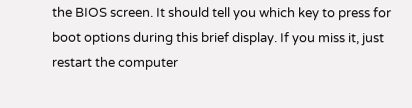the BIOS screen. It should tell you which key to press for boot options during this brief display. If you miss it, just restart the computer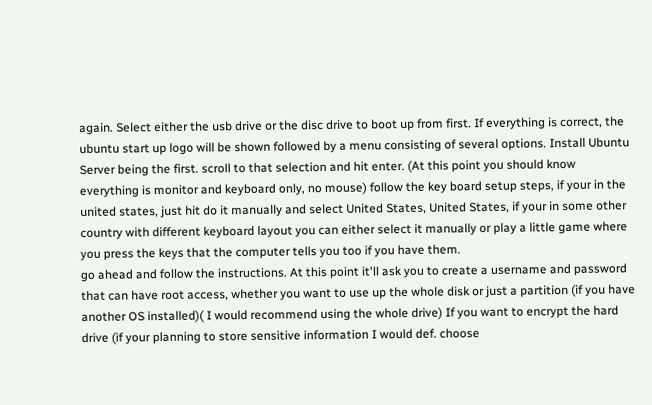again. Select either the usb drive or the disc drive to boot up from first. If everything is correct, the ubuntu start up logo will be shown followed by a menu consisting of several options. Install Ubuntu Server being the first. scroll to that selection and hit enter. (At this point you should know everything is monitor and keyboard only, no mouse) follow the key board setup steps, if your in the united states, just hit do it manually and select United States, United States, if your in some other country with different keyboard layout you can either select it manually or play a little game where you press the keys that the computer tells you too if you have them.
go ahead and follow the instructions. At this point it'll ask you to create a username and password that can have root access, whether you want to use up the whole disk or just a partition (if you have another OS installed)( I would recommend using the whole drive) If you want to encrypt the hard drive (if your planning to store sensitive information I would def. choose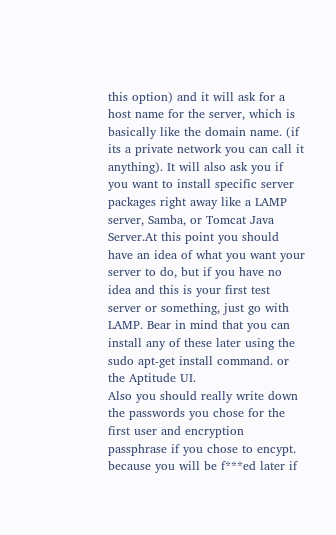this option) and it will ask for a host name for the server, which is basically like the domain name. (if its a private network you can call it anything). It will also ask you if you want to install specific server packages right away like a LAMP server, Samba, or Tomcat Java Server.At this point you should have an idea of what you want your server to do, but if you have no idea and this is your first test server or something, just go with LAMP. Bear in mind that you can install any of these later using the sudo apt-get install command. or the Aptitude UI.
Also you should really write down the passwords you chose for the first user and encryption passphrase if you chose to encypt. because you will be f***ed later if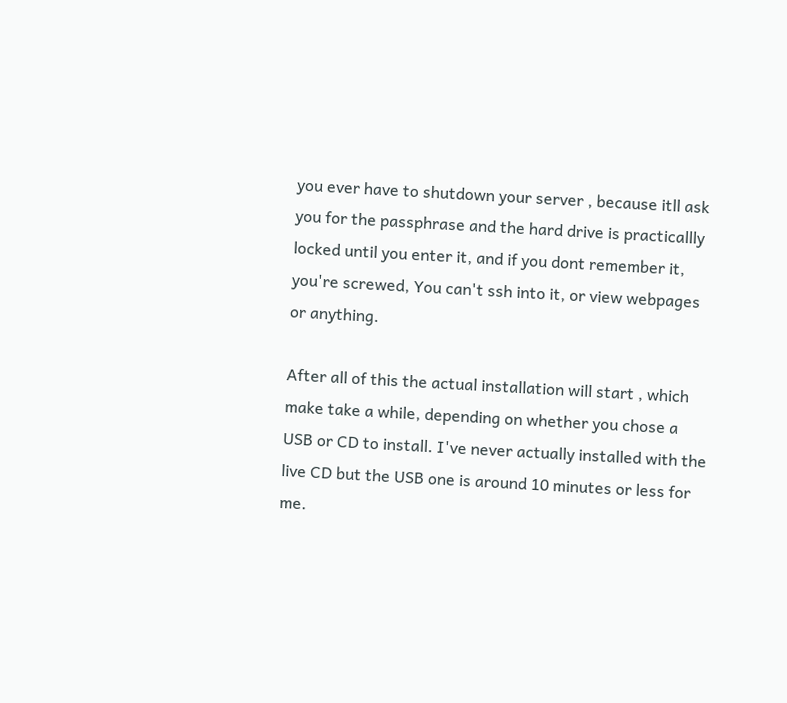you ever have to shutdown your server , because itll ask you for the passphrase and the hard drive is practicallly locked until you enter it, and if you dont remember it, you're screwed, You can't ssh into it, or view webpages or anything.

After all of this the actual installation will start , which make take a while, depending on whether you chose a USB or CD to install. I've never actually installed with the live CD but the USB one is around 10 minutes or less for me.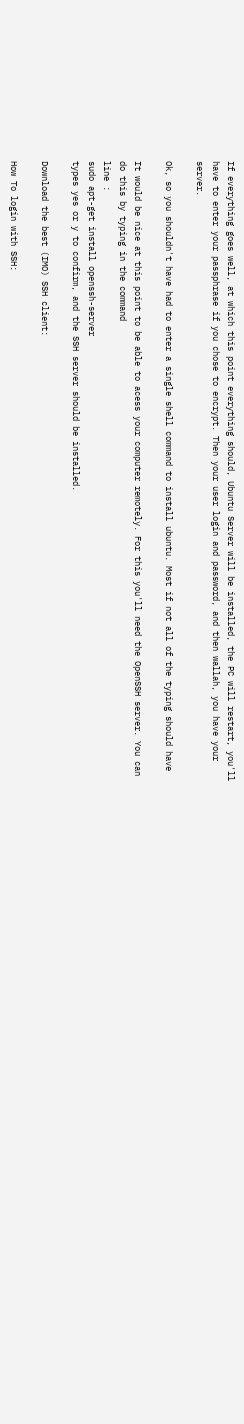If everything goes well, at which this point everything should, Ubuntu Server will be installed, the PC will restart, you'll have to enter your passphrase if you chose to encrypt. Then your user login and password, and then wallah, you have your server.

Ok, so you shouldn't have had to enter a single shell command to install ubuntu. Most if not all of the typing should have

It would be nice at this point to be able to acess your computer remotely. For this you'll need the OpenSSH server. You can do this by typing in the command
line :
sudo apt-get install openssh-server
types yes or y to confirm, and the SSH server should be installed.

Download the best (IMO) SSH client:

How To login with SSH: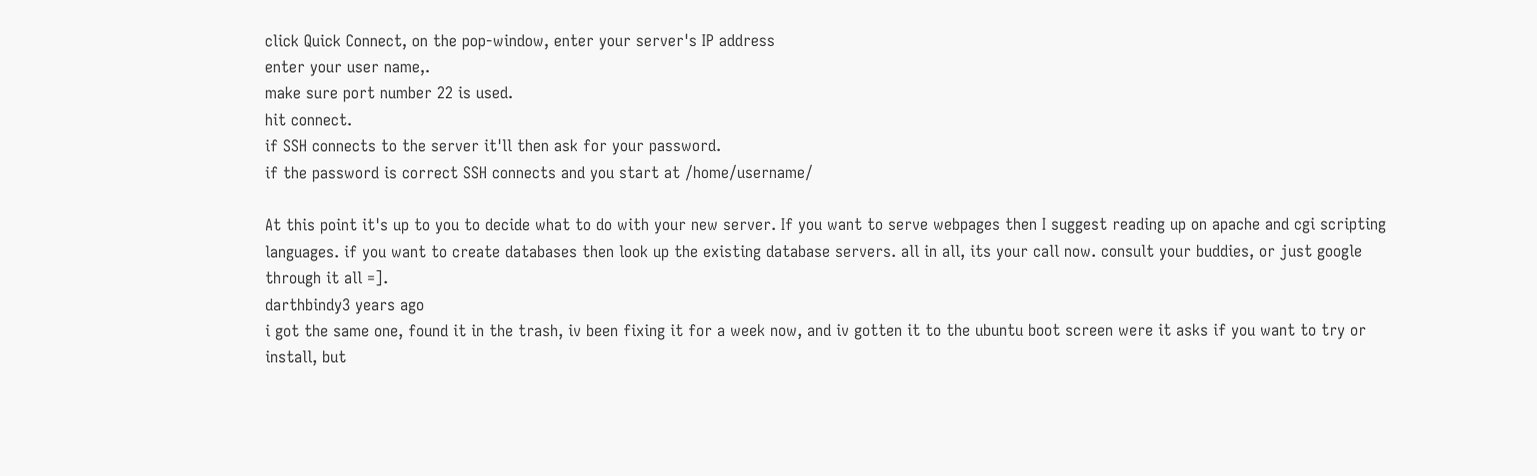click Quick Connect, on the pop-window, enter your server's IP address
enter your user name,.
make sure port number 22 is used.
hit connect.
if SSH connects to the server it'll then ask for your password.
if the password is correct SSH connects and you start at /home/username/

At this point it's up to you to decide what to do with your new server. If you want to serve webpages then I suggest reading up on apache and cgi scripting languages. if you want to create databases then look up the existing database servers. all in all, its your call now. consult your buddies, or just google through it all =].
darthbindy3 years ago
i got the same one, found it in the trash, iv been fixing it for a week now, and iv gotten it to the ubuntu boot screen were it asks if you want to try or install, but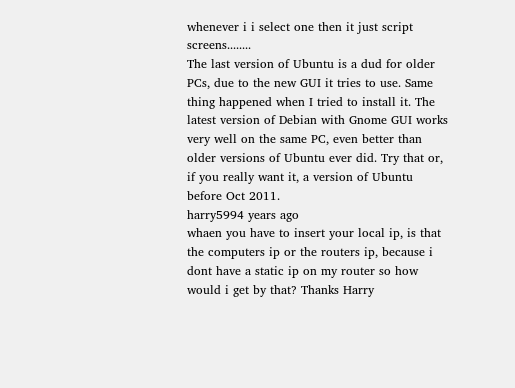whenever i i select one then it just script screens........
The last version of Ubuntu is a dud for older PCs, due to the new GUI it tries to use. Same thing happened when I tried to install it. The latest version of Debian with Gnome GUI works very well on the same PC, even better than older versions of Ubuntu ever did. Try that or, if you really want it, a version of Ubuntu before Oct 2011.
harry5994 years ago
whaen you have to insert your local ip, is that the computers ip or the routers ip, because i dont have a static ip on my router so how would i get by that? Thanks Harry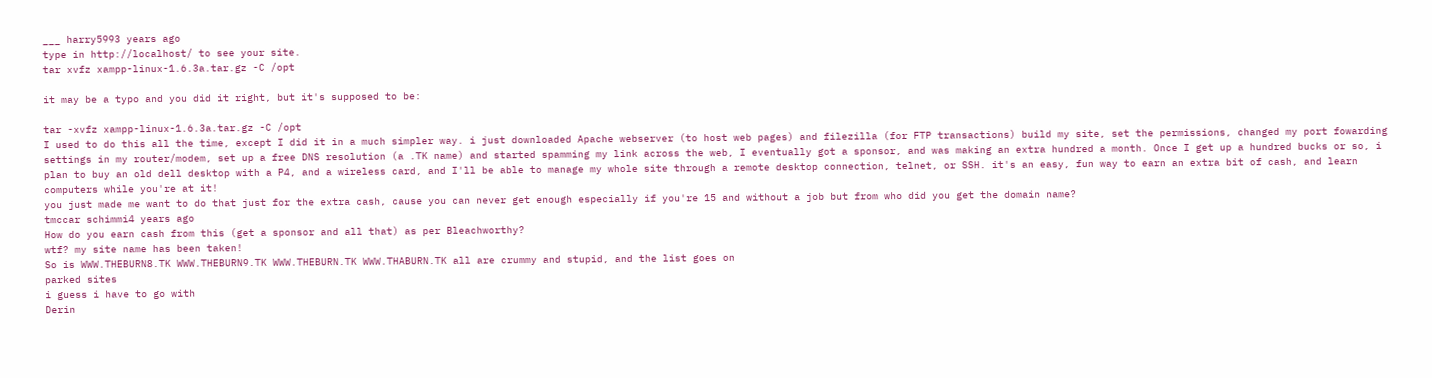___ harry5993 years ago
type in http://localhost/ to see your site.
tar xvfz xampp-linux-1.6.3a.tar.gz -C /opt

it may be a typo and you did it right, but it's supposed to be:

tar -xvfz xampp-linux-1.6.3a.tar.gz -C /opt
I used to do this all the time, except I did it in a much simpler way. i just downloaded Apache webserver (to host web pages) and filezilla (for FTP transactions) build my site, set the permissions, changed my port fowarding settings in my router/modem, set up a free DNS resolution (a .TK name) and started spamming my link across the web, I eventually got a sponsor, and was making an extra hundred a month. Once I get up a hundred bucks or so, i plan to buy an old dell desktop with a P4, and a wireless card, and I'll be able to manage my whole site through a remote desktop connection, telnet, or SSH. it's an easy, fun way to earn an extra bit of cash, and learn computers while you're at it!
you just made me want to do that just for the extra cash, cause you can never get enough especially if you're 15 and without a job but from who did you get the domain name?
tmccar schimmi4 years ago
How do you earn cash from this (get a sponsor and all that) as per Bleachworthy?
wtf? my site name has been taken!
So is WWW.THEBURN8.TK WWW.THEBURN9.TK WWW.THEBURN.TK WWW.THABURN.TK all are crummy and stupid, and the list goes on
parked sites
i guess i have to go with
Derin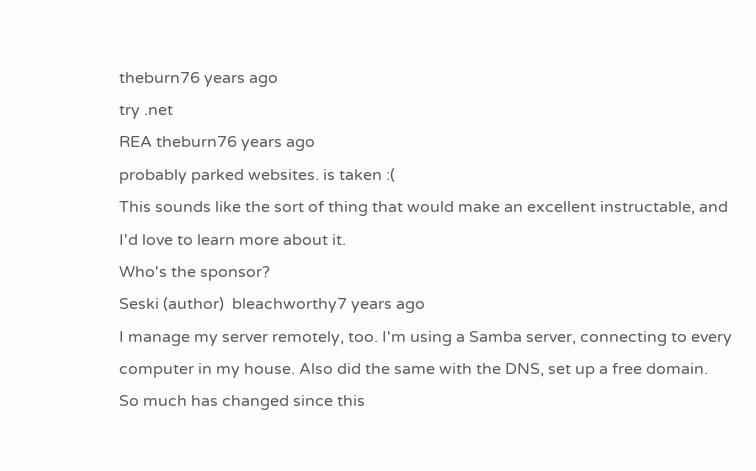theburn76 years ago
try .net
REA theburn76 years ago
probably parked websites. is taken :(
This sounds like the sort of thing that would make an excellent instructable, and I'd love to learn more about it.
Who's the sponsor?
Seski (author)  bleachworthy7 years ago
I manage my server remotely, too. I'm using a Samba server, connecting to every computer in my house. Also did the same with the DNS, set up a free domain.
So much has changed since this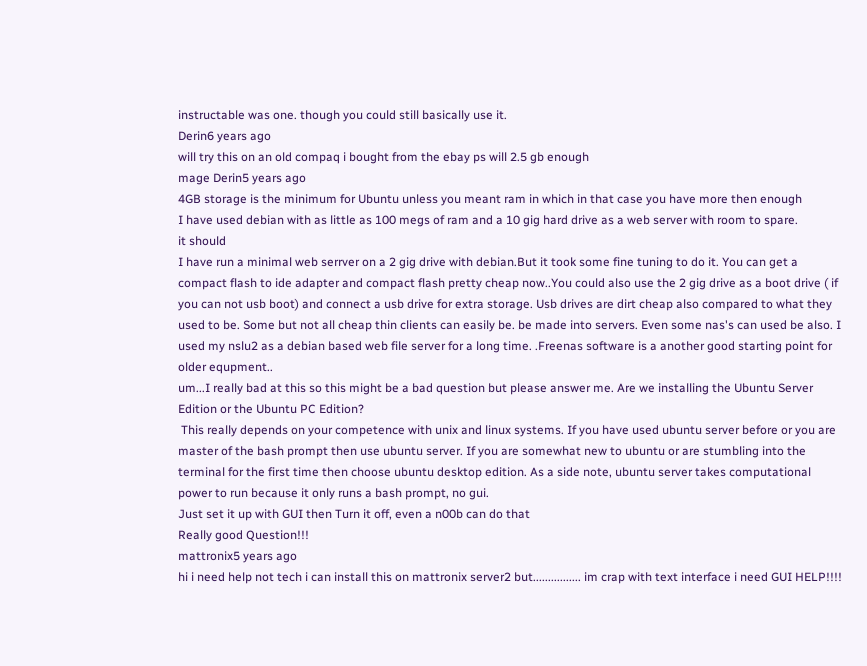instructable was one. though you could still basically use it.
Derin6 years ago
will try this on an old compaq i bought from the ebay ps will 2.5 gb enough
mage Derin5 years ago
4GB storage is the minimum for Ubuntu unless you meant ram in which in that case you have more then enough
I have used debian with as little as 100 megs of ram and a 10 gig hard drive as a web server with room to spare.
it should
I have run a minimal web serrver on a 2 gig drive with debian.But it took some fine tuning to do it. You can get a compact flash to ide adapter and compact flash pretty cheap now..You could also use the 2 gig drive as a boot drive ( if you can not usb boot) and connect a usb drive for extra storage. Usb drives are dirt cheap also compared to what they used to be. Some but not all cheap thin clients can easily be. be made into servers. Even some nas's can used be also. I used my nslu2 as a debian based web file server for a long time. .Freenas software is a another good starting point for older equpment..
um...I really bad at this so this might be a bad question but please answer me. Are we installing the Ubuntu Server Edition or the Ubuntu PC Edition?
 This really depends on your competence with unix and linux systems. If you have used ubuntu server before or you are master of the bash prompt then use ubuntu server. If you are somewhat new to ubuntu or are stumbling into the terminal for the first time then choose ubuntu desktop edition. As a side note, ubuntu server takes computational power to run because it only runs a bash prompt, no gui.
Just set it up with GUI then Turn it off, even a n00b can do that
Really good Question!!!
mattronix5 years ago
hi i need help not tech i can install this on mattronix server2 but................ im crap with text interface i need GUI HELP!!!!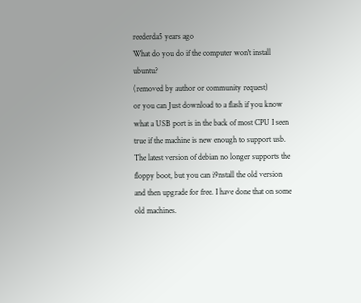reederda5 years ago
What do you do if the computer won't install ubuntu?
(removed by author or community request)
or you can Just download to a flash if you know what a USB port is in the back of most CPU I seen
true if the machine is new enough to support usb. The latest version of debian no longer supports the floppy boot, but you can i9nstall the old version and then upgrade for free. I have done that on some old machines.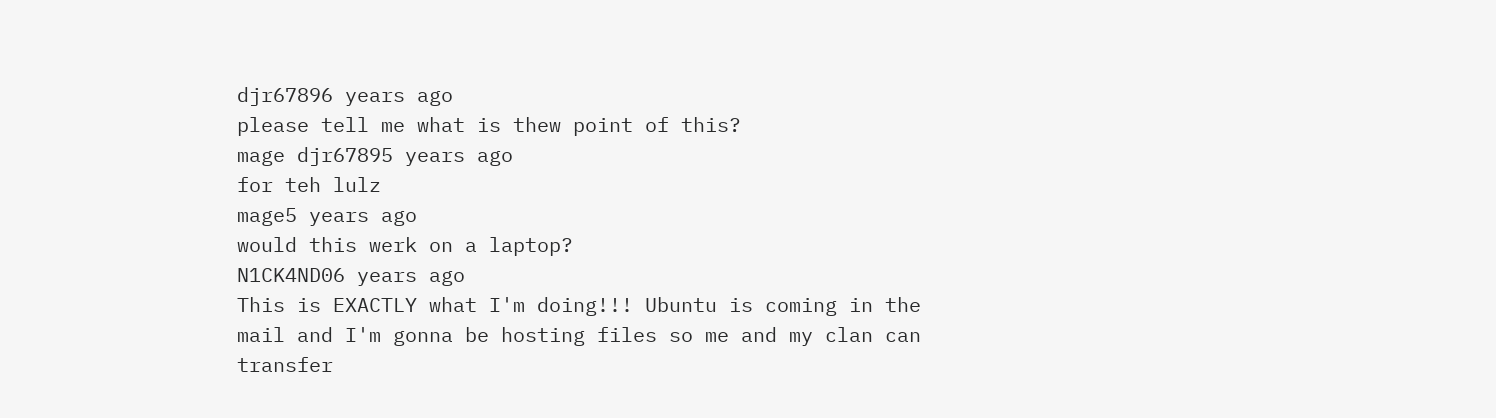djr67896 years ago
please tell me what is thew point of this?
mage djr67895 years ago
for teh lulz
mage5 years ago
would this werk on a laptop?
N1CK4ND06 years ago
This is EXACTLY what I'm doing!!! Ubuntu is coming in the mail and I'm gonna be hosting files so me and my clan can transfer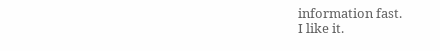information fast.
I like it.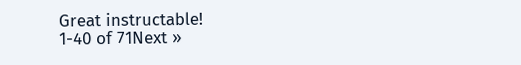Great instructable!
1-40 of 71Next »